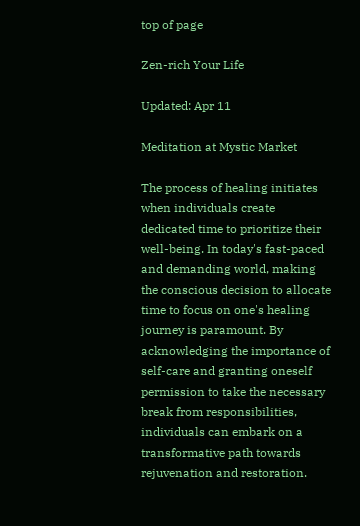top of page

Zen-rich Your Life

Updated: Apr 11

Meditation at Mystic Market

The process of healing initiates when individuals create dedicated time to prioritize their well-being. In today's fast-paced and demanding world, making the conscious decision to allocate time to focus on one's healing journey is paramount. By acknowledging the importance of self-care and granting oneself permission to take the necessary break from responsibilities, individuals can embark on a transformative path towards rejuvenation and restoration.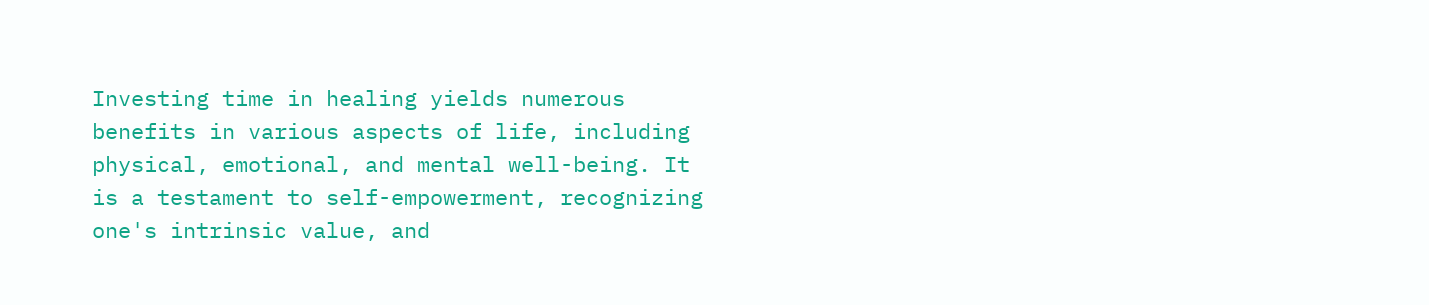Investing time in healing yields numerous benefits in various aspects of life, including physical, emotional, and mental well-being. It is a testament to self-empowerment, recognizing one's intrinsic value, and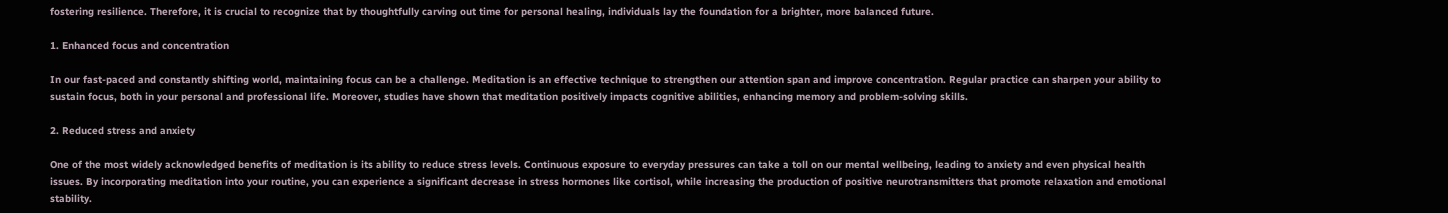fostering resilience. Therefore, it is crucial to recognize that by thoughtfully carving out time for personal healing, individuals lay the foundation for a brighter, more balanced future.

1. Enhanced focus and concentration

In our fast-paced and constantly shifting world, maintaining focus can be a challenge. Meditation is an effective technique to strengthen our attention span and improve concentration. Regular practice can sharpen your ability to sustain focus, both in your personal and professional life. Moreover, studies have shown that meditation positively impacts cognitive abilities, enhancing memory and problem-solving skills.

2. Reduced stress and anxiety

One of the most widely acknowledged benefits of meditation is its ability to reduce stress levels. Continuous exposure to everyday pressures can take a toll on our mental wellbeing, leading to anxiety and even physical health issues. By incorporating meditation into your routine, you can experience a significant decrease in stress hormones like cortisol, while increasing the production of positive neurotransmitters that promote relaxation and emotional stability.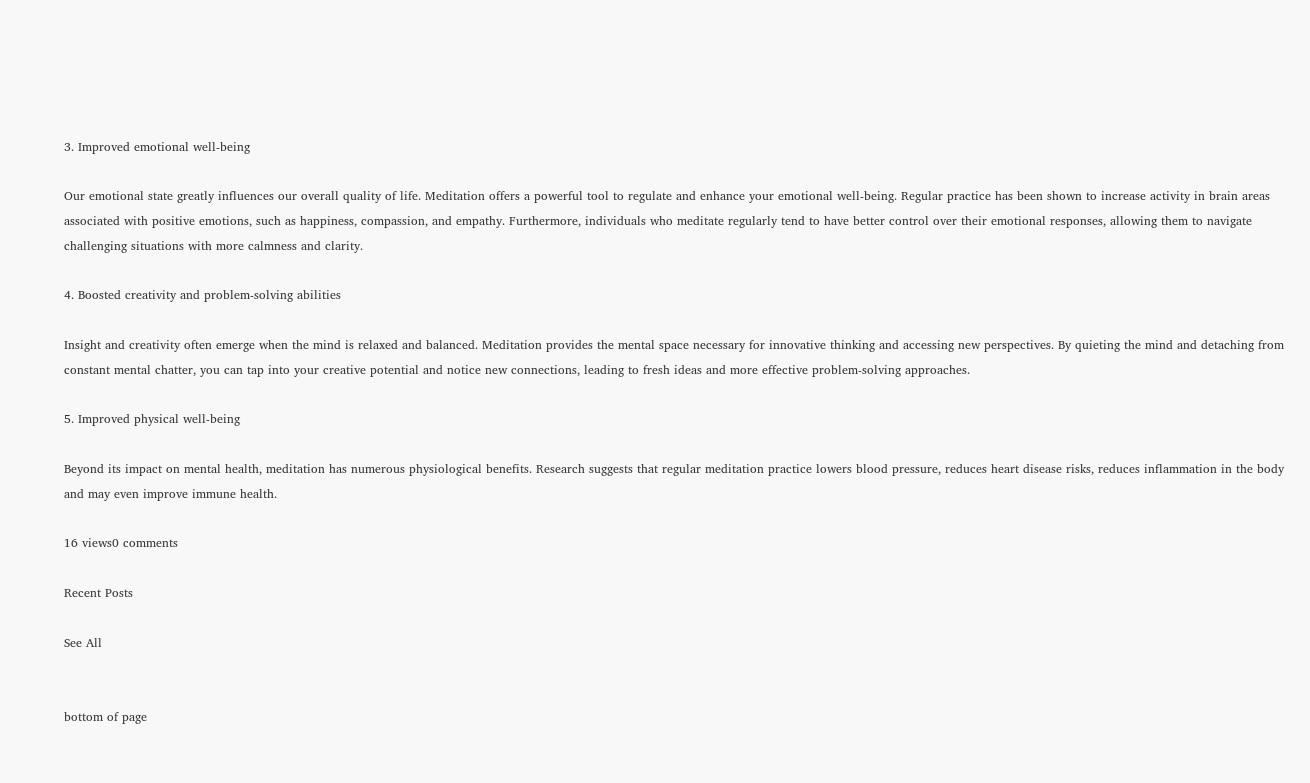3. Improved emotional well-being

Our emotional state greatly influences our overall quality of life. Meditation offers a powerful tool to regulate and enhance your emotional well-being. Regular practice has been shown to increase activity in brain areas associated with positive emotions, such as happiness, compassion, and empathy. Furthermore, individuals who meditate regularly tend to have better control over their emotional responses, allowing them to navigate challenging situations with more calmness and clarity.

4. Boosted creativity and problem-solving abilities

Insight and creativity often emerge when the mind is relaxed and balanced. Meditation provides the mental space necessary for innovative thinking and accessing new perspectives. By quieting the mind and detaching from constant mental chatter, you can tap into your creative potential and notice new connections, leading to fresh ideas and more effective problem-solving approaches.

5. Improved physical well-being

Beyond its impact on mental health, meditation has numerous physiological benefits. Research suggests that regular meditation practice lowers blood pressure, reduces heart disease risks, reduces inflammation in the body and may even improve immune health.

16 views0 comments

Recent Posts

See All


bottom of page